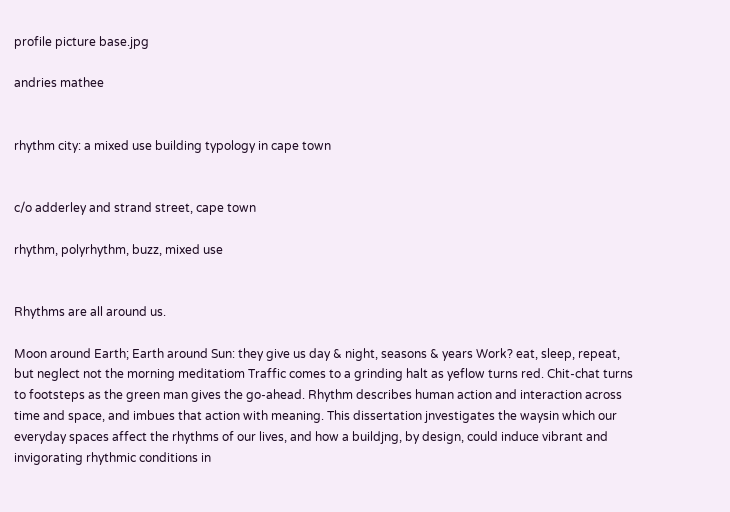profile picture base.jpg

andries mathee


rhythm city: a mixed use building typology in cape town


c/o adderley and strand street, cape town

rhythm, polyrhythm, buzz, mixed use


Rhythms are all around us.

Moon around Earth; Earth around Sun: they give us day & night, seasons & years Work? eat, sleep, repeat, but neglect not the morning meditatiom Traffic comes to a grinding halt as yeflow turns red. Chit-chat turns to footsteps as the green man gives the go-ahead. Rhythm describes human action and interaction across time and space, and imbues that action with meaning. This dissertation jnvestigates the waysin which our everyday spaces affect the rhythms of our lives, and how a buildjng, by design, could induce vibrant and invigorating rhythmic conditions in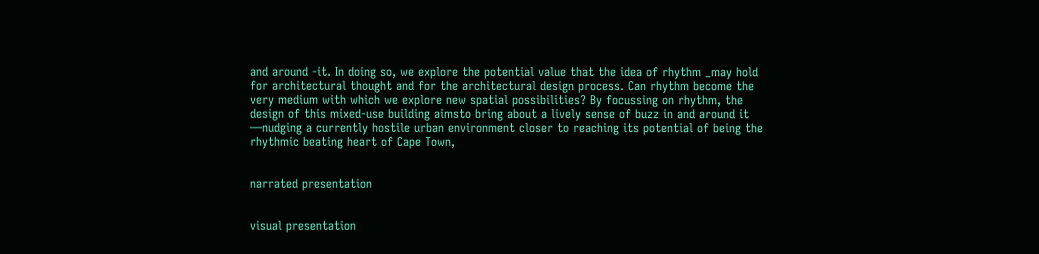and around -it. In doing so, we explore the potential value that the idea of rhythm _may hold for architectural thought and for the architectural design process. Can rhythm become the very medium with which we explore new spatial possibilities? By focussing on rhythm, the design of this mixed-use building aimsto bring about a lively sense of buzz in and around it —nudging a currently hostile urban environment closer to reaching its potential of being the rhythmic beating heart of Cape Town,


narrated presentation


visual presentation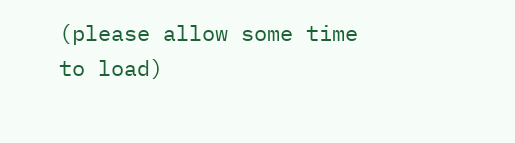(please allow some time to load)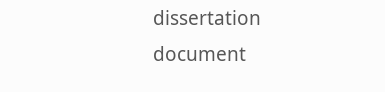dissertation document